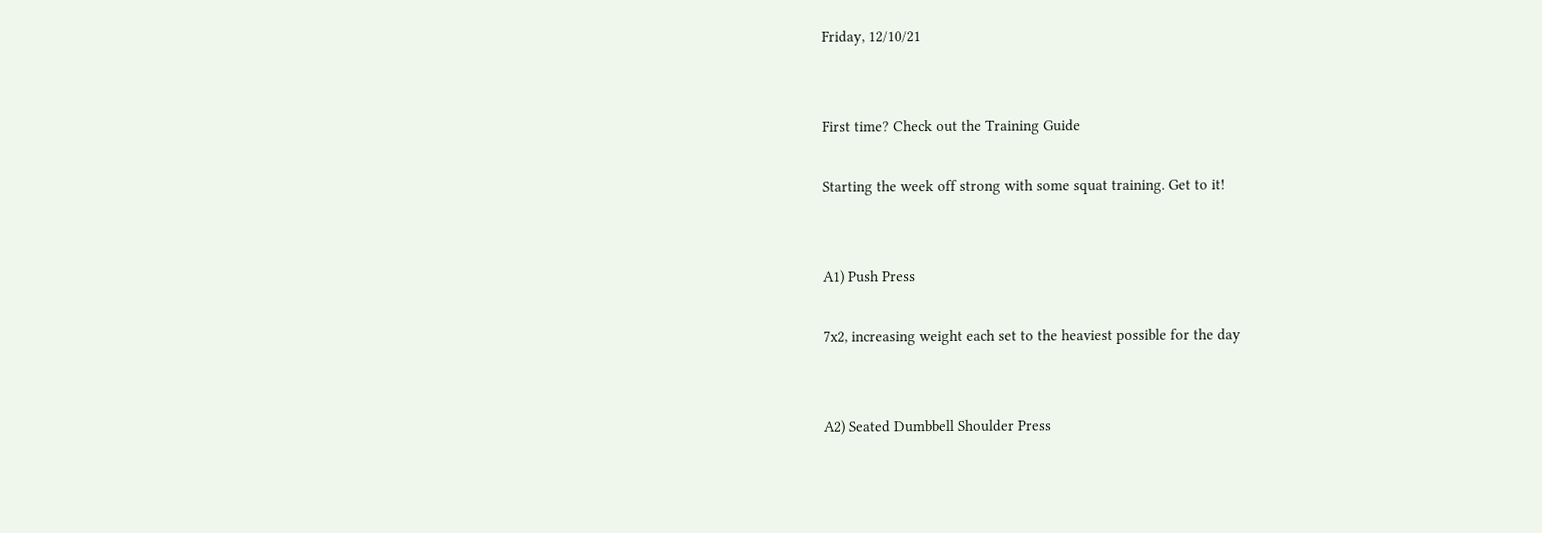Friday, 12/10/21


First time? Check out the Training Guide

Starting the week off strong with some squat training. Get to it!


A1) Push Press

7x2, increasing weight each set to the heaviest possible for the day


A2) Seated Dumbbell Shoulder Press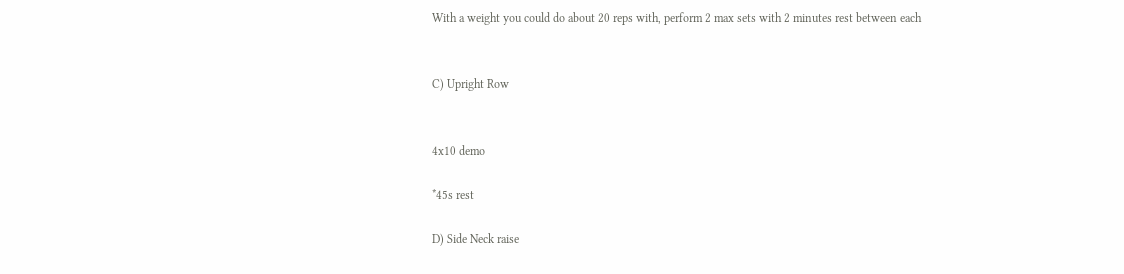With a weight you could do about 20 reps with, perform 2 max sets with 2 minutes rest between each


C) Upright Row


4x10 demo

*45s rest

D) Side Neck raise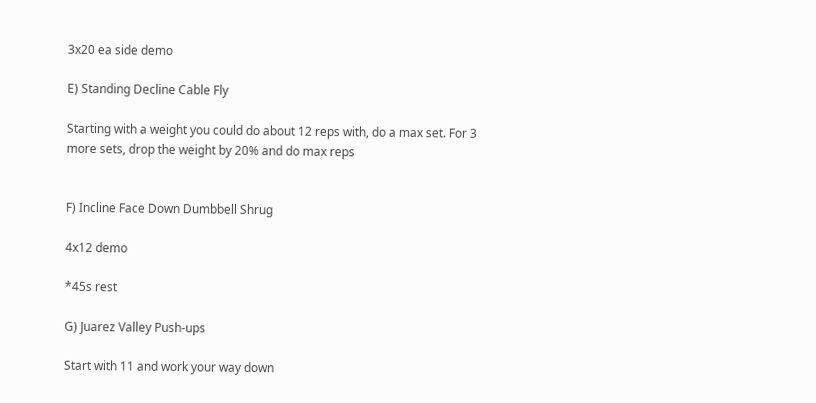3x20 ea side demo

E) Standing Decline Cable Fly

Starting with a weight you could do about 12 reps with, do a max set. For 3 more sets, drop the weight by 20% and do max reps


F) Incline Face Down Dumbbell Shrug

4x12 demo

*45s rest

G) Juarez Valley Push-ups

Start with 11 and work your way down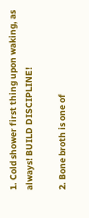1. Cold shower first thing upon waking, as always! BUILD DISCIPLINE!

2. Bone broth is one of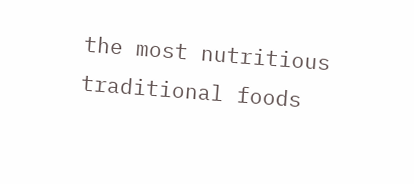the most nutritious traditional foods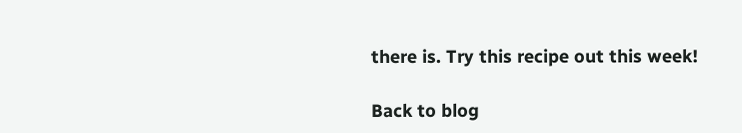there is. Try this recipe out this week!

Back to blog